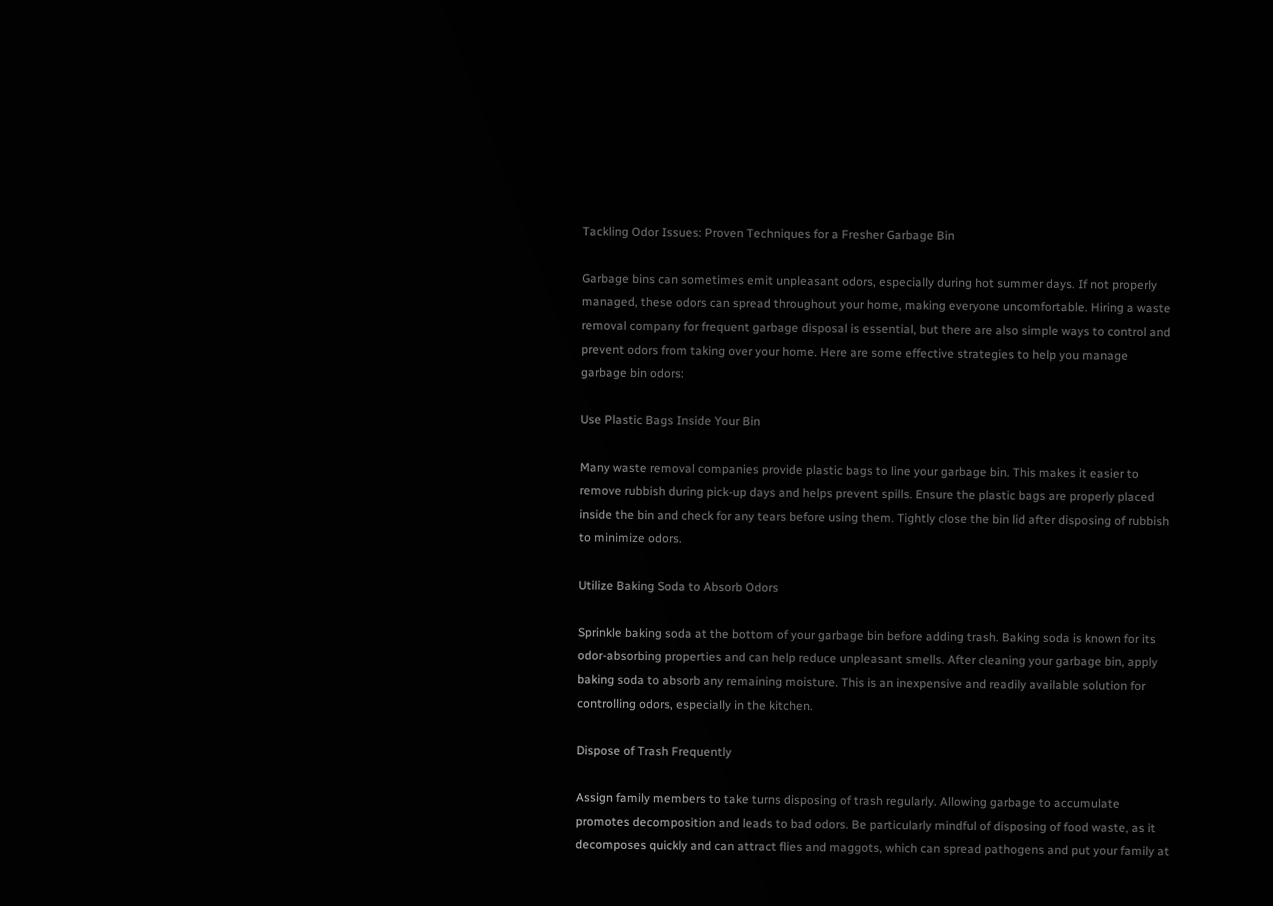Tackling Odor Issues: Proven Techniques for a Fresher Garbage Bin

Garbage bins can sometimes emit unpleasant odors, especially during hot summer days. If not properly managed, these odors can spread throughout your home, making everyone uncomfortable. Hiring a waste removal company for frequent garbage disposal is essential, but there are also simple ways to control and prevent odors from taking over your home. Here are some effective strategies to help you manage garbage bin odors:

Use Plastic Bags Inside Your Bin

Many waste removal companies provide plastic bags to line your garbage bin. This makes it easier to remove rubbish during pick-up days and helps prevent spills. Ensure the plastic bags are properly placed inside the bin and check for any tears before using them. Tightly close the bin lid after disposing of rubbish to minimize odors.

Utilize Baking Soda to Absorb Odors

Sprinkle baking soda at the bottom of your garbage bin before adding trash. Baking soda is known for its odor-absorbing properties and can help reduce unpleasant smells. After cleaning your garbage bin, apply baking soda to absorb any remaining moisture. This is an inexpensive and readily available solution for controlling odors, especially in the kitchen.

Dispose of Trash Frequently

Assign family members to take turns disposing of trash regularly. Allowing garbage to accumulate promotes decomposition and leads to bad odors. Be particularly mindful of disposing of food waste, as it decomposes quickly and can attract flies and maggots, which can spread pathogens and put your family at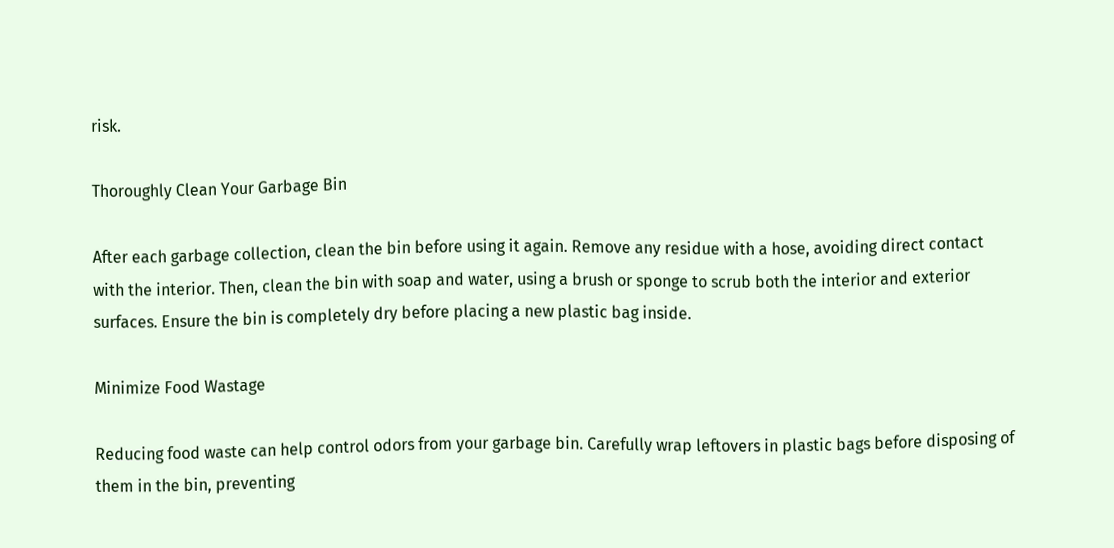risk.

Thoroughly Clean Your Garbage Bin

After each garbage collection, clean the bin before using it again. Remove any residue with a hose, avoiding direct contact with the interior. Then, clean the bin with soap and water, using a brush or sponge to scrub both the interior and exterior surfaces. Ensure the bin is completely dry before placing a new plastic bag inside.

Minimize Food Wastage

Reducing food waste can help control odors from your garbage bin. Carefully wrap leftovers in plastic bags before disposing of them in the bin, preventing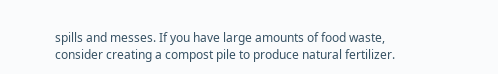spills and messes. If you have large amounts of food waste, consider creating a compost pile to produce natural fertilizer.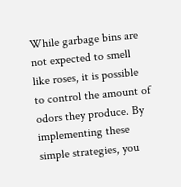While garbage bins are not expected to smell like roses, it is possible to control the amount of odors they produce. By implementing these simple strategies, you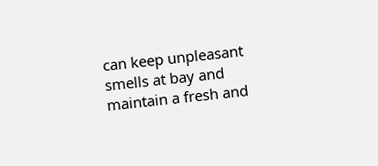can keep unpleasant smells at bay and maintain a fresh and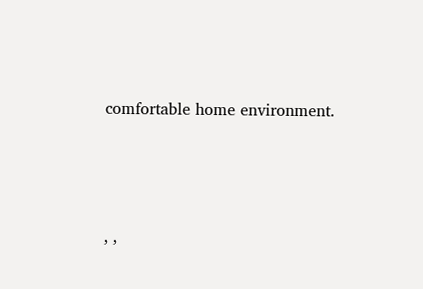comfortable home environment.



, ,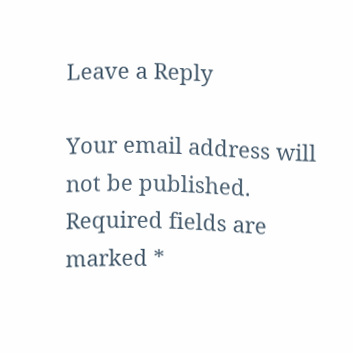Leave a Reply

Your email address will not be published. Required fields are marked *